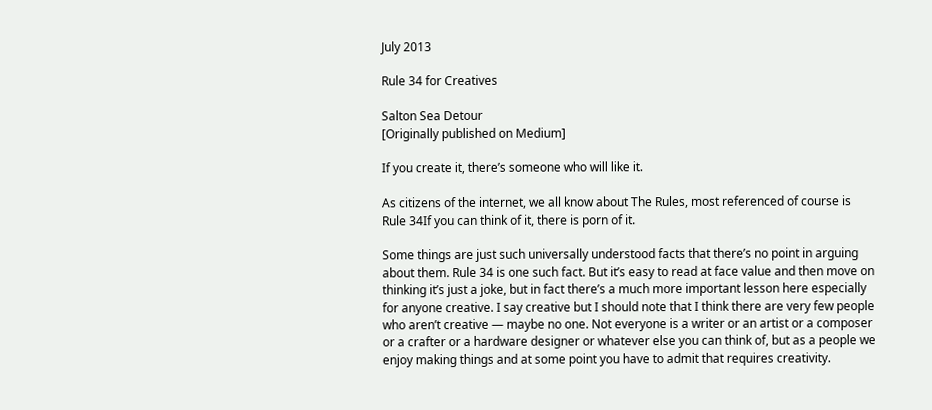July 2013

Rule 34 for Creatives

Salton Sea Detour
[Originally published on Medium]

If you create it, there’s someone who will like it.

As citizens of the internet, we all know about The Rules, most referenced of course is Rule 34If you can think of it, there is porn of it.

Some things are just such universally understood facts that there’s no point in arguing about them. Rule 34 is one such fact. But it’s easy to read at face value and then move on thinking it’s just a joke, but in fact there’s a much more important lesson here especially for anyone creative. I say creative but I should note that I think there are very few people who aren’t creative — maybe no one. Not everyone is a writer or an artist or a composer or a crafter or a hardware designer or whatever else you can think of, but as a people we enjoy making things and at some point you have to admit that requires creativity.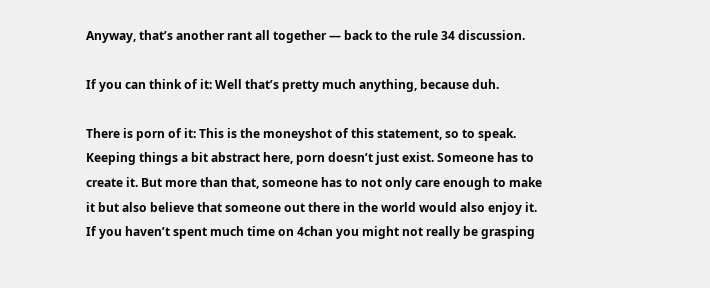Anyway, that’s another rant all together — back to the rule 34 discussion.

If you can think of it: Well that’s pretty much anything, because duh.

There is porn of it: This is the moneyshot of this statement, so to speak. Keeping things a bit abstract here, porn doesn’t just exist. Someone has to create it. But more than that, someone has to not only care enough to make it but also believe that someone out there in the world would also enjoy it. If you haven’t spent much time on 4chan you might not really be grasping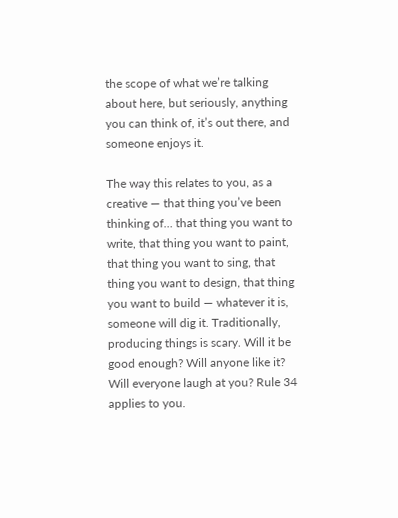the scope of what we’re talking about here, but seriously, anything you can think of, it’s out there, and someone enjoys it.

The way this relates to you, as a creative — that thing you’ve been thinking of… that thing you want to write, that thing you want to paint, that thing you want to sing, that thing you want to design, that thing you want to build — whatever it is, someone will dig it. Traditionally, producing things is scary. Will it be good enough? Will anyone like it? Will everyone laugh at you? Rule 34 applies to you.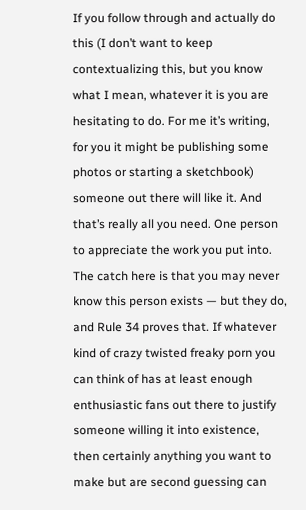If you follow through and actually do this (I don’t want to keep contextualizing this, but you know what I mean, whatever it is you are hesitating to do. For me it’s writing, for you it might be publishing some photos or starting a sketchbook) someone out there will like it. And that’s really all you need. One person to appreciate the work you put into. The catch here is that you may never know this person exists — but they do, and Rule 34 proves that. If whatever kind of crazy twisted freaky porn you can think of has at least enough enthusiastic fans out there to justify someone willing it into existence, then certainly anything you want to make but are second guessing can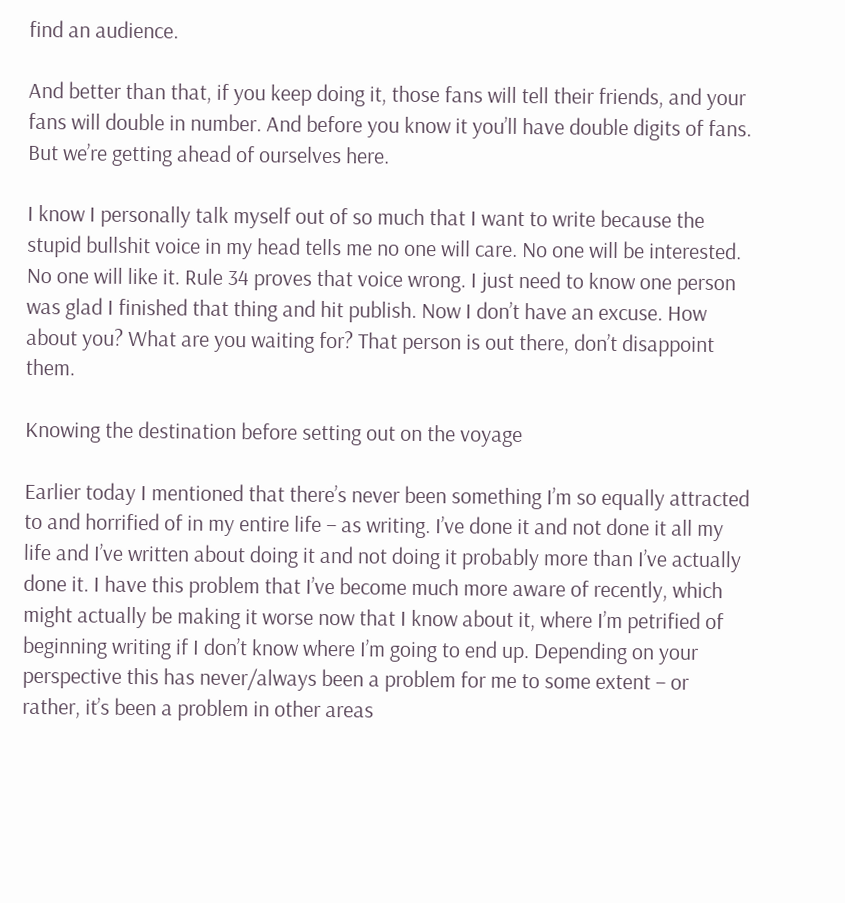find an audience.

And better than that, if you keep doing it, those fans will tell their friends, and your fans will double in number. And before you know it you’ll have double digits of fans. But we’re getting ahead of ourselves here.

I know I personally talk myself out of so much that I want to write because the stupid bullshit voice in my head tells me no one will care. No one will be interested. No one will like it. Rule 34 proves that voice wrong. I just need to know one person was glad I finished that thing and hit publish. Now I don’t have an excuse. How about you? What are you waiting for? That person is out there, don’t disappoint them.

Knowing the destination before setting out on the voyage

Earlier today I mentioned that there’s never been something I’m so equally attracted to and horrified of in my entire life – as writing. I’ve done it and not done it all my life and I’ve written about doing it and not doing it probably more than I’ve actually done it. I have this problem that I’ve become much more aware of recently, which might actually be making it worse now that I know about it, where I’m petrified of beginning writing if I don’t know where I’m going to end up. Depending on your perspective this has never/always been a problem for me to some extent – or rather, it’s been a problem in other areas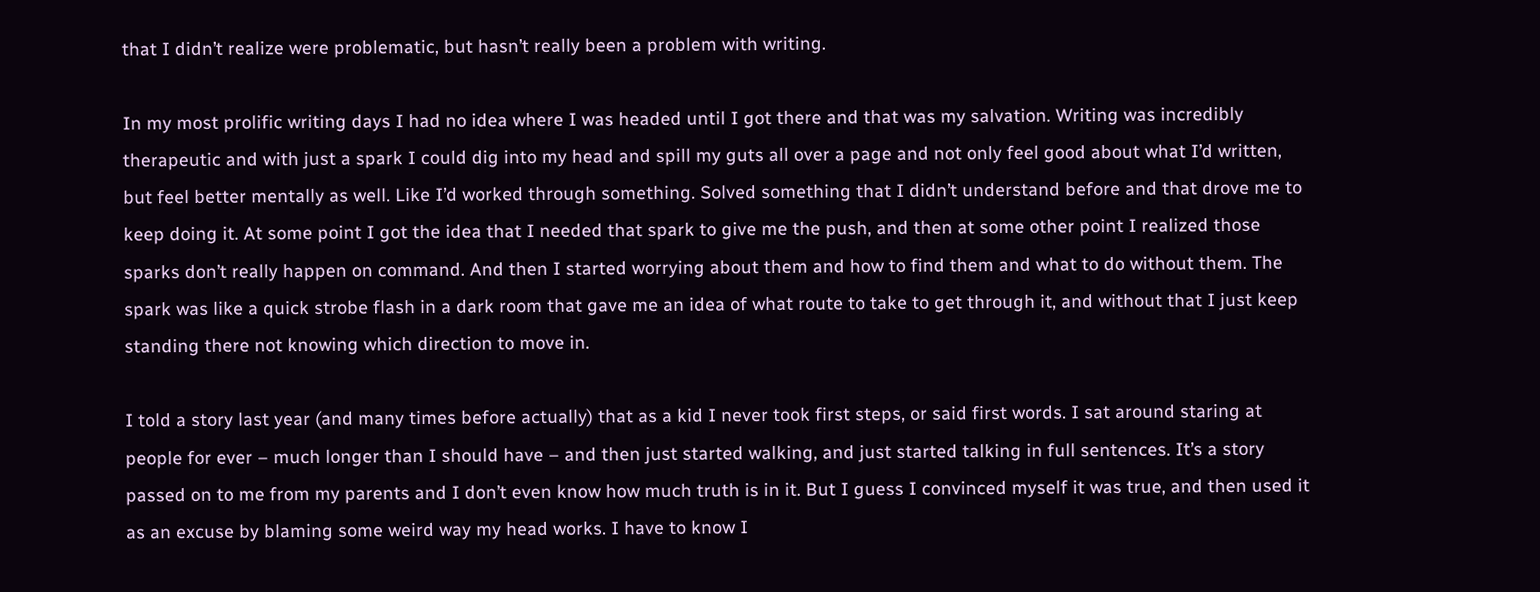that I didn’t realize were problematic, but hasn’t really been a problem with writing.

In my most prolific writing days I had no idea where I was headed until I got there and that was my salvation. Writing was incredibly therapeutic and with just a spark I could dig into my head and spill my guts all over a page and not only feel good about what I’d written, but feel better mentally as well. Like I’d worked through something. Solved something that I didn’t understand before and that drove me to keep doing it. At some point I got the idea that I needed that spark to give me the push, and then at some other point I realized those sparks don’t really happen on command. And then I started worrying about them and how to find them and what to do without them. The spark was like a quick strobe flash in a dark room that gave me an idea of what route to take to get through it, and without that I just keep standing there not knowing which direction to move in.

I told a story last year (and many times before actually) that as a kid I never took first steps, or said first words. I sat around staring at people for ever – much longer than I should have – and then just started walking, and just started talking in full sentences. It’s a story passed on to me from my parents and I don’t even know how much truth is in it. But I guess I convinced myself it was true, and then used it as an excuse by blaming some weird way my head works. I have to know I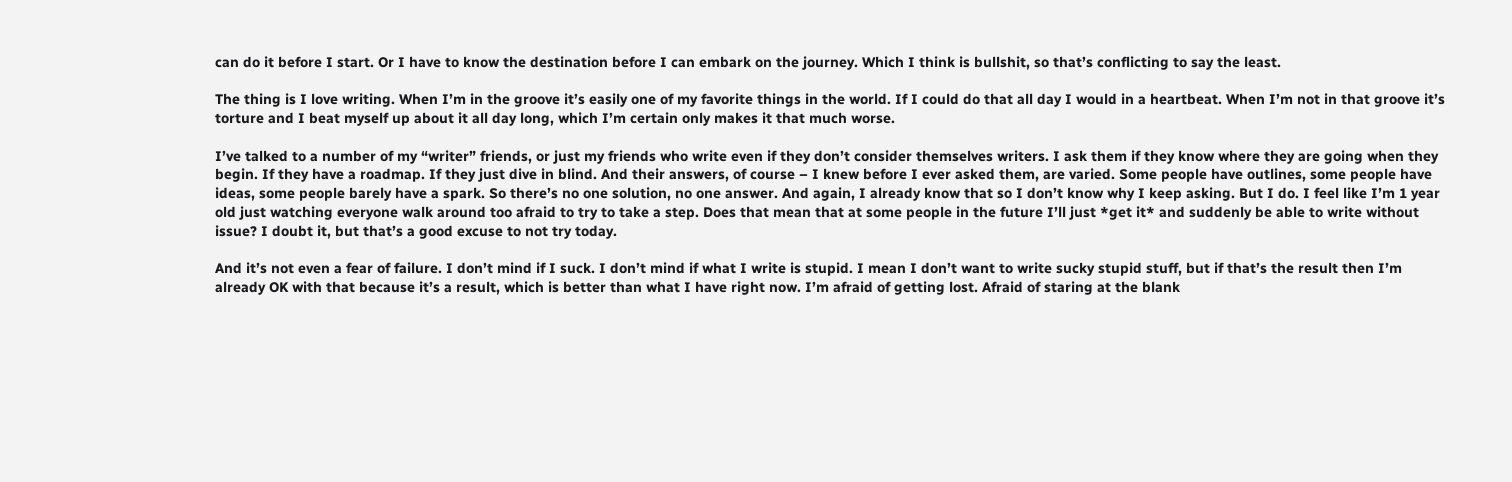can do it before I start. Or I have to know the destination before I can embark on the journey. Which I think is bullshit, so that’s conflicting to say the least.

The thing is I love writing. When I’m in the groove it’s easily one of my favorite things in the world. If I could do that all day I would in a heartbeat. When I’m not in that groove it’s torture and I beat myself up about it all day long, which I’m certain only makes it that much worse.

I’ve talked to a number of my “writer” friends, or just my friends who write even if they don’t consider themselves writers. I ask them if they know where they are going when they begin. If they have a roadmap. If they just dive in blind. And their answers, of course – I knew before I ever asked them, are varied. Some people have outlines, some people have ideas, some people barely have a spark. So there’s no one solution, no one answer. And again, I already know that so I don’t know why I keep asking. But I do. I feel like I’m 1 year old just watching everyone walk around too afraid to try to take a step. Does that mean that at some people in the future I’ll just *get it* and suddenly be able to write without issue? I doubt it, but that’s a good excuse to not try today.

And it’s not even a fear of failure. I don’t mind if I suck. I don’t mind if what I write is stupid. I mean I don’t want to write sucky stupid stuff, but if that’s the result then I’m already OK with that because it’s a result, which is better than what I have right now. I’m afraid of getting lost. Afraid of staring at the blank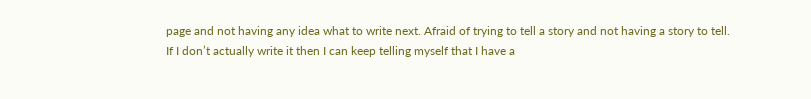page and not having any idea what to write next. Afraid of trying to tell a story and not having a story to tell. If I don’t actually write it then I can keep telling myself that I have a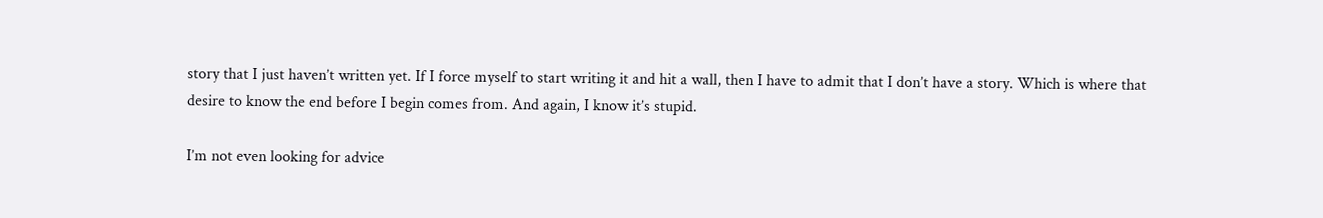story that I just haven’t written yet. If I force myself to start writing it and hit a wall, then I have to admit that I don’t have a story. Which is where that desire to know the end before I begin comes from. And again, I know it’s stupid.

I’m not even looking for advice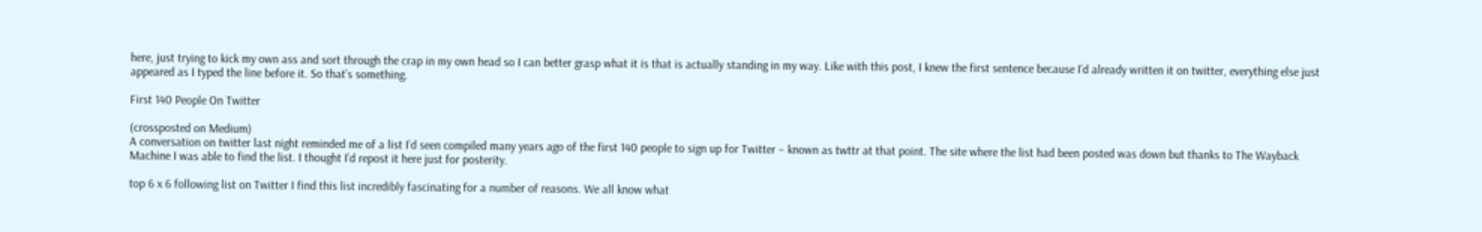here, just trying to kick my own ass and sort through the crap in my own head so I can better grasp what it is that is actually standing in my way. Like with this post, I knew the first sentence because I’d already written it on twitter, everything else just appeared as I typed the line before it. So that’s something.

First 140 People On Twitter

(crossposted on Medium)
A conversation on twitter last night reminded me of a list I’d seen compiled many years ago of the first 140 people to sign up for Twitter – known as twttr at that point. The site where the list had been posted was down but thanks to The Wayback Machine I was able to find the list. I thought I’d repost it here just for posterity.

top 6 x 6 following list on Twitter I find this list incredibly fascinating for a number of reasons. We all know what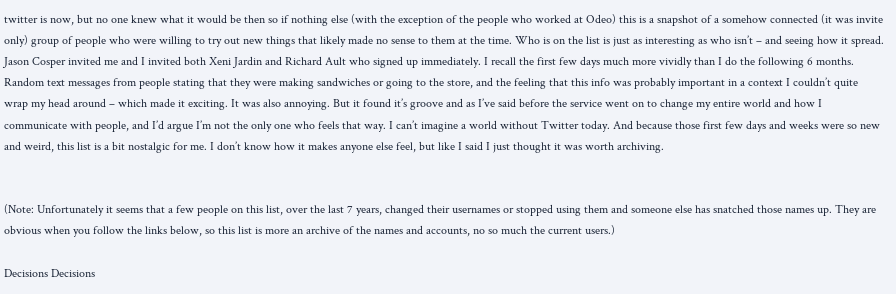twitter is now, but no one knew what it would be then so if nothing else (with the exception of the people who worked at Odeo) this is a snapshot of a somehow connected (it was invite only) group of people who were willing to try out new things that likely made no sense to them at the time. Who is on the list is just as interesting as who isn’t – and seeing how it spread. Jason Cosper invited me and I invited both Xeni Jardin and Richard Ault who signed up immediately. I recall the first few days much more vividly than I do the following 6 months. Random text messages from people stating that they were making sandwiches or going to the store, and the feeling that this info was probably important in a context I couldn’t quite wrap my head around – which made it exciting. It was also annoying. But it found it’s groove and as I’ve said before the service went on to change my entire world and how I communicate with people, and I’d argue I’m not the only one who feels that way. I can’t imagine a world without Twitter today. And because those first few days and weeks were so new and weird, this list is a bit nostalgic for me. I don’t know how it makes anyone else feel, but like I said I just thought it was worth archiving.


(Note: Unfortunately it seems that a few people on this list, over the last 7 years, changed their usernames or stopped using them and someone else has snatched those names up. They are obvious when you follow the links below, so this list is more an archive of the names and accounts, no so much the current users.)

Decisions Decisions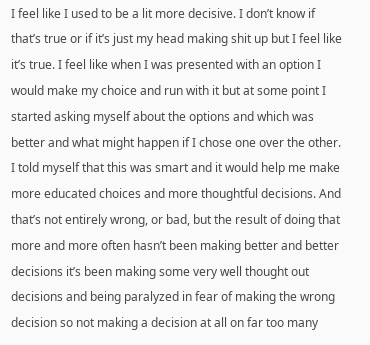I feel like I used to be a lit more decisive. I don’t know if that’s true or if it’s just my head making shit up but I feel like it’s true. I feel like when I was presented with an option I would make my choice and run with it but at some point I started asking myself about the options and which was better and what might happen if I chose one over the other. I told myself that this was smart and it would help me make more educated choices and more thoughtful decisions. And that’s not entirely wrong, or bad, but the result of doing that more and more often hasn’t been making better and better decisions it’s been making some very well thought out decisions and being paralyzed in fear of making the wrong decision so not making a decision at all on far too many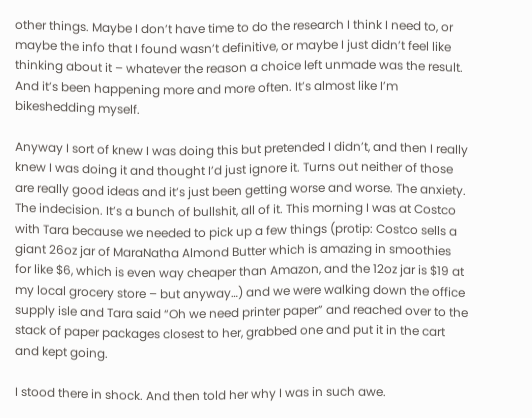other things. Maybe I don’t have time to do the research I think I need to, or maybe the info that I found wasn’t definitive, or maybe I just didn’t feel like thinking about it – whatever the reason a choice left unmade was the result. And it’s been happening more and more often. It’s almost like I’m bikeshedding myself.

Anyway I sort of knew I was doing this but pretended I didn’t, and then I really knew I was doing it and thought I’d just ignore it. Turns out neither of those are really good ideas and it’s just been getting worse and worse. The anxiety. The indecision. It’s a bunch of bullshit, all of it. This morning I was at Costco with Tara because we needed to pick up a few things (protip: Costco sells a giant 26oz jar of MaraNatha Almond Butter which is amazing in smoothies for like $6, which is even way cheaper than Amazon, and the 12oz jar is $19 at my local grocery store – but anyway…) and we were walking down the office supply isle and Tara said “Oh we need printer paper” and reached over to the stack of paper packages closest to her, grabbed one and put it in the cart and kept going.

I stood there in shock. And then told her why I was in such awe.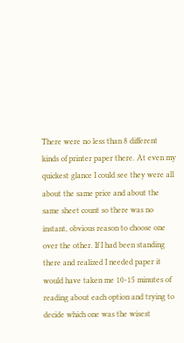There were no less than 8 different kinds of printer paper there. At even my quickest glance I could see they were all about the same price and about the same sheet count so there was no instant, obvious reason to choose one over the other. If I had been standing there and realized I needed paper it would have taken me 10-15 minutes of reading about each option and trying to decide which one was the wisest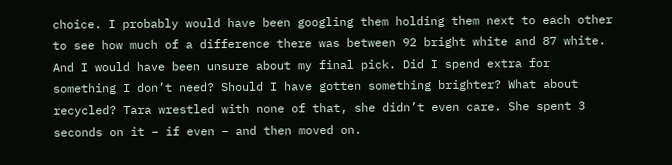choice. I probably would have been googling them holding them next to each other to see how much of a difference there was between 92 bright white and 87 white. And I would have been unsure about my final pick. Did I spend extra for something I don’t need? Should I have gotten something brighter? What about recycled? Tara wrestled with none of that, she didn’t even care. She spent 3 seconds on it – if even – and then moved on.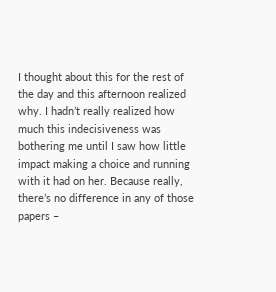I thought about this for the rest of the day and this afternoon realized why. I hadn’t really realized how much this indecisiveness was bothering me until I saw how little impact making a choice and running with it had on her. Because really, there’s no difference in any of those papers –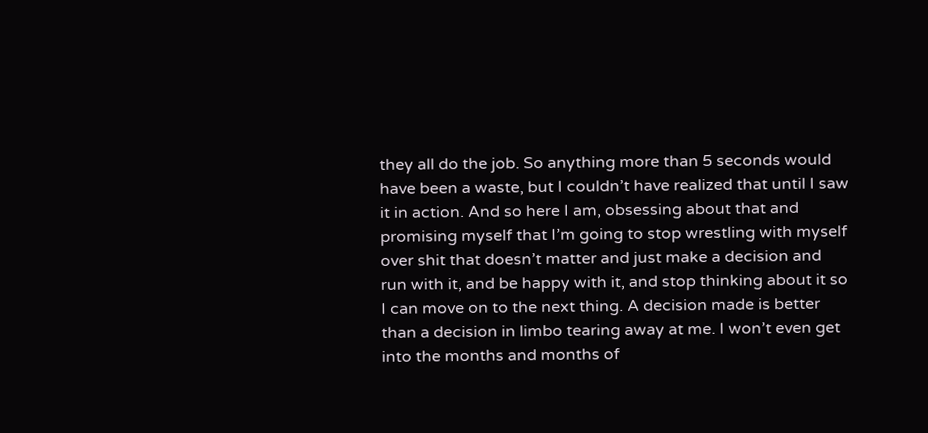they all do the job. So anything more than 5 seconds would have been a waste, but I couldn’t have realized that until I saw it in action. And so here I am, obsessing about that and promising myself that I’m going to stop wrestling with myself over shit that doesn’t matter and just make a decision and run with it, and be happy with it, and stop thinking about it so I can move on to the next thing. A decision made is better than a decision in limbo tearing away at me. I won’t even get into the months and months of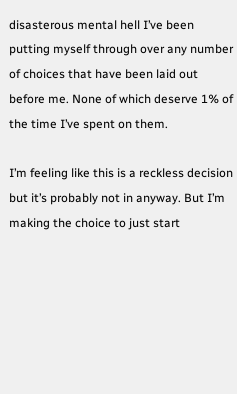disasterous mental hell I’ve been putting myself through over any number of choices that have been laid out before me. None of which deserve 1% of the time I’ve spent on them.

I’m feeling like this is a reckless decision but it’s probably not in anyway. But I’m making the choice to just start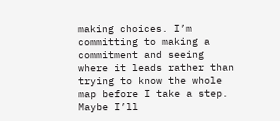making choices. I’m committing to making a commitment and seeing where it leads rather than trying to know the whole map before I take a step. Maybe I’ll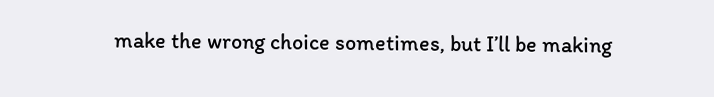make the wrong choice sometimes, but I’ll be making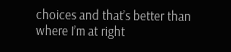choices and that’s better than where I’m at right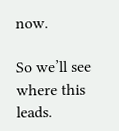now.

So we’ll see where this leads.